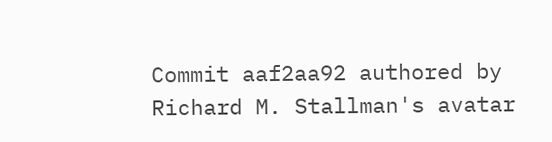Commit aaf2aa92 authored by Richard M. Stallman's avatar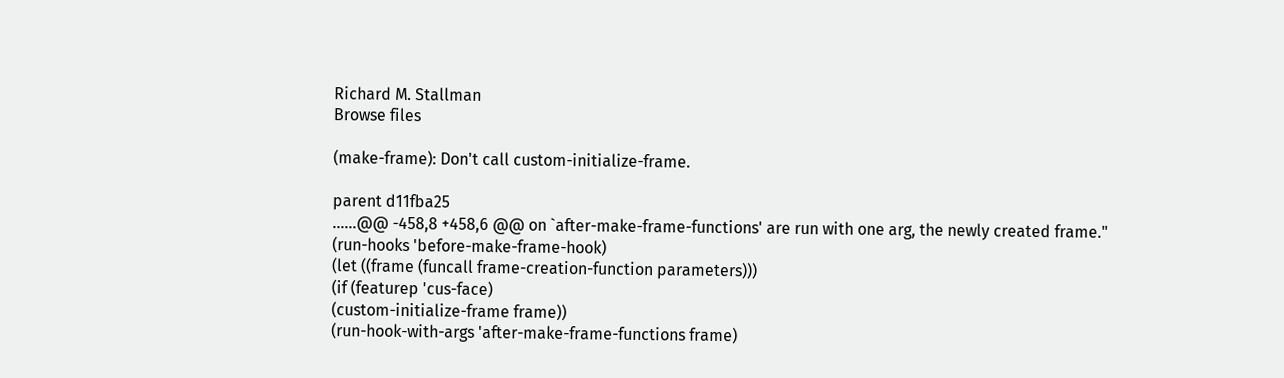Richard M. Stallman
Browse files

(make-frame): Don't call custom-initialize-frame.

parent d11fba25
......@@ -458,8 +458,6 @@ on `after-make-frame-functions' are run with one arg, the newly created frame."
(run-hooks 'before-make-frame-hook)
(let ((frame (funcall frame-creation-function parameters)))
(if (featurep 'cus-face)
(custom-initialize-frame frame))
(run-hook-with-args 'after-make-frame-functions frame)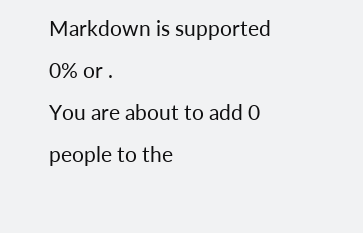Markdown is supported
0% or .
You are about to add 0 people to the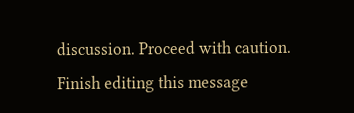discussion. Proceed with caution.
Finish editing this message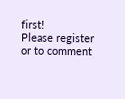first!
Please register or to comment